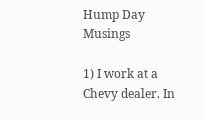Hump Day Musings

1) I work at a Chevy dealer. In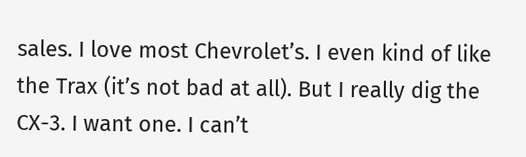sales. I love most Chevrolet’s. I even kind of like the Trax (it’s not bad at all). But I really dig the CX-3. I want one. I can’t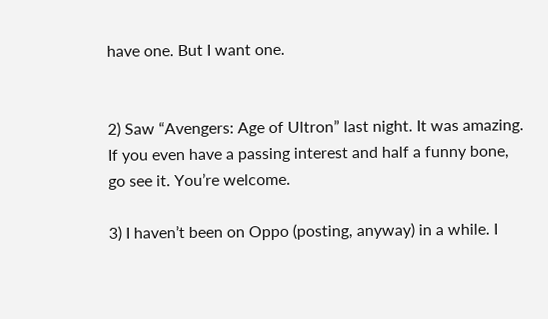have one. But I want one.


2) Saw “Avengers: Age of Ultron” last night. It was amazing. If you even have a passing interest and half a funny bone, go see it. You’re welcome.

3) I haven’t been on Oppo (posting, anyway) in a while. I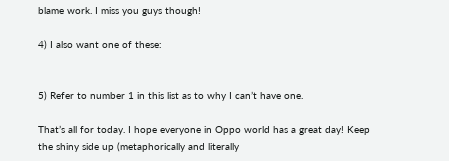blame work. I miss you guys though!

4) I also want one of these:


5) Refer to number 1 in this list as to why I can’t have one.

That’s all for today. I hope everyone in Oppo world has a great day! Keep the shiny side up (metaphorically and literally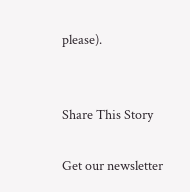please).


Share This Story

Get our newsletter